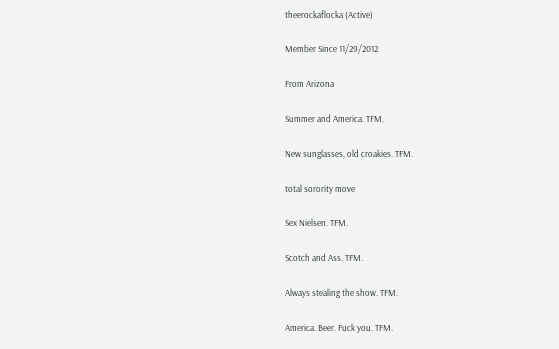theerockaflocka (Active)

Member Since 11/29/2012

From Arizona

Summer and America. TFM.

New sunglasses, old croakies. TFM.

total sorority move

Sex Nielsen. TFM.

Scotch and Ass. TFM.

Always stealing the show. TFM.

America. Beer. Fuck you. TFM.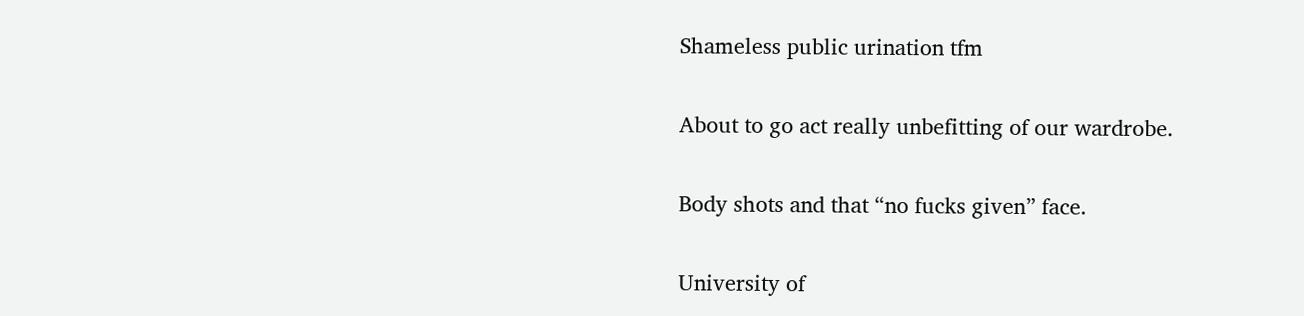Shameless public urination tfm

About to go act really unbefitting of our wardrobe.

Body shots and that “no fucks given” face.

University of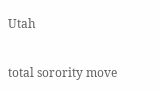Utah

total sorority move